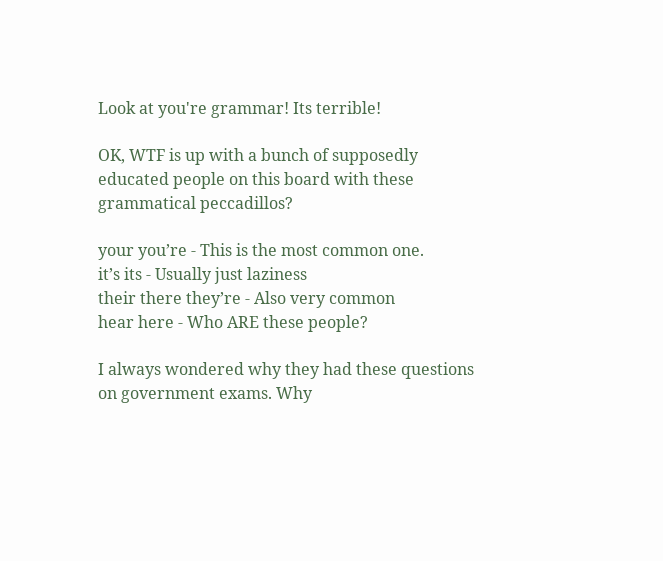Look at you're grammar! Its terrible!

OK, WTF is up with a bunch of supposedly educated people on this board with these grammatical peccadillos?

your you’re - This is the most common one.
it’s its - Usually just laziness
their there they’re - Also very common
hear here - Who ARE these people?

I always wondered why they had these questions on government exams. Why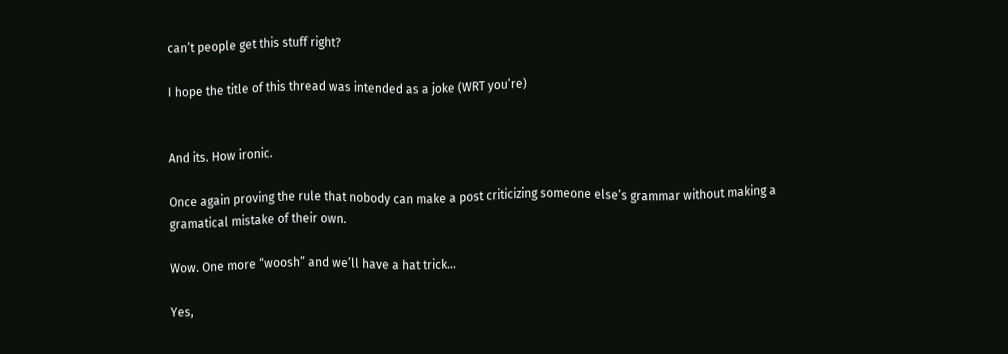can’t people get this stuff right?

I hope the title of this thread was intended as a joke (WRT you’re)


And its. How ironic.

Once again proving the rule that nobody can make a post criticizing someone else’s grammar without making a gramatical mistake of their own.

Wow. One more “woosh” and we’ll have a hat trick…

Yes,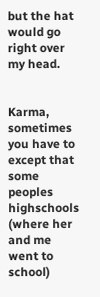but the hat would go right over my head.


Karma, sometimes you have to except that some peoples highschools (where her and me went to school)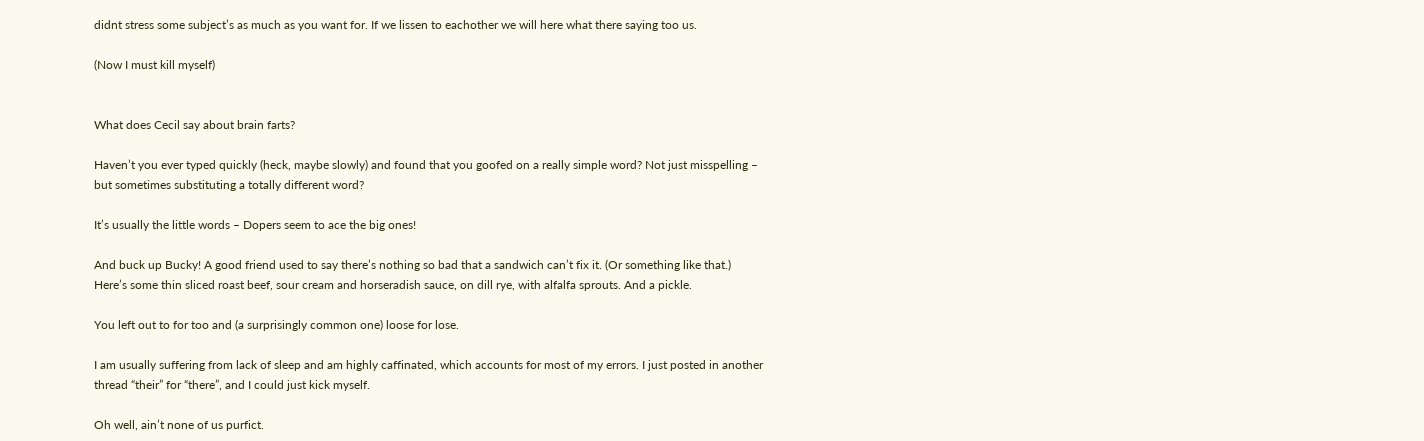didnt stress some subject’s as much as you want for. If we lissen to eachother we will here what there saying too us.

(Now I must kill myself)


What does Cecil say about brain farts?

Haven’t you ever typed quickly (heck, maybe slowly) and found that you goofed on a really simple word? Not just misspelling – but sometimes substituting a totally different word?

It’s usually the little words – Dopers seem to ace the big ones!

And buck up Bucky! A good friend used to say there’s nothing so bad that a sandwich can’t fix it. (Or something like that.) Here’s some thin sliced roast beef, sour cream and horseradish sauce, on dill rye, with alfalfa sprouts. And a pickle.

You left out to for too and (a surprisingly common one) loose for lose.

I am usually suffering from lack of sleep and am highly caffinated, which accounts for most of my errors. I just posted in another thread “their” for “there”, and I could just kick myself.

Oh well, ain’t none of us purfict.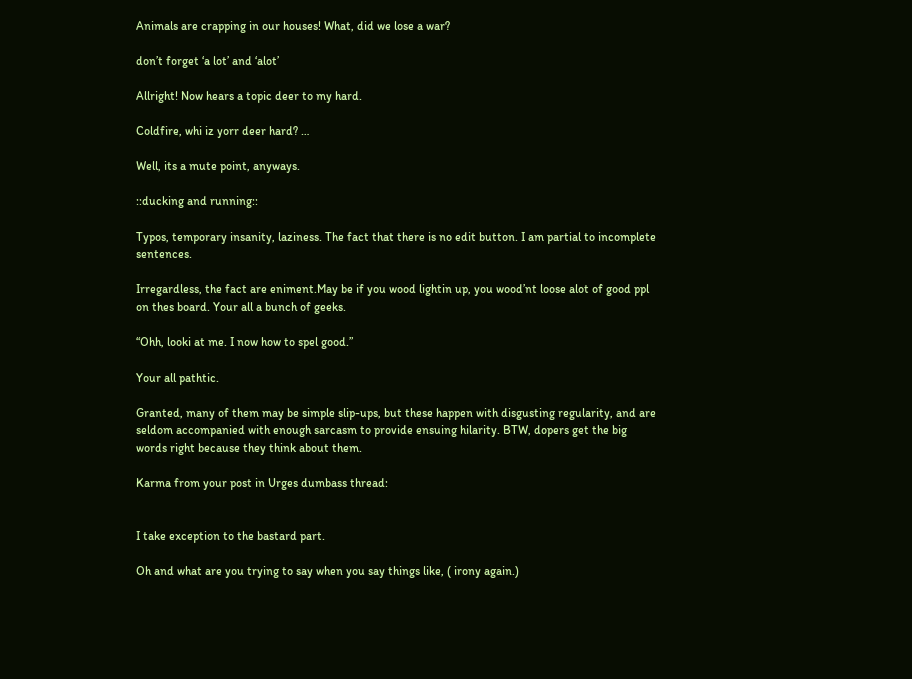Animals are crapping in our houses! What, did we lose a war?

don’t forget ‘a lot’ and ‘alot’

Allright! Now hears a topic deer to my hard.

Coldfire, whi iz yorr deer hard? …

Well, its a mute point, anyways.

::ducking and running::

Typos, temporary insanity, laziness. The fact that there is no edit button. I am partial to incomplete sentences.

Irregardless, the fact are eniment.May be if you wood lightin up, you wood’nt loose alot of good ppl on thes board. Your all a bunch of geeks.

“Ohh, looki at me. I now how to spel good.”

Your all pathtic.

Granted, many of them may be simple slip-ups, but these happen with disgusting regularity, and are seldom accompanied with enough sarcasm to provide ensuing hilarity. BTW, dopers get the big words right because they think about them.

Karma from your post in Urges dumbass thread:


I take exception to the bastard part.

Oh and what are you trying to say when you say things like, ( irony again.)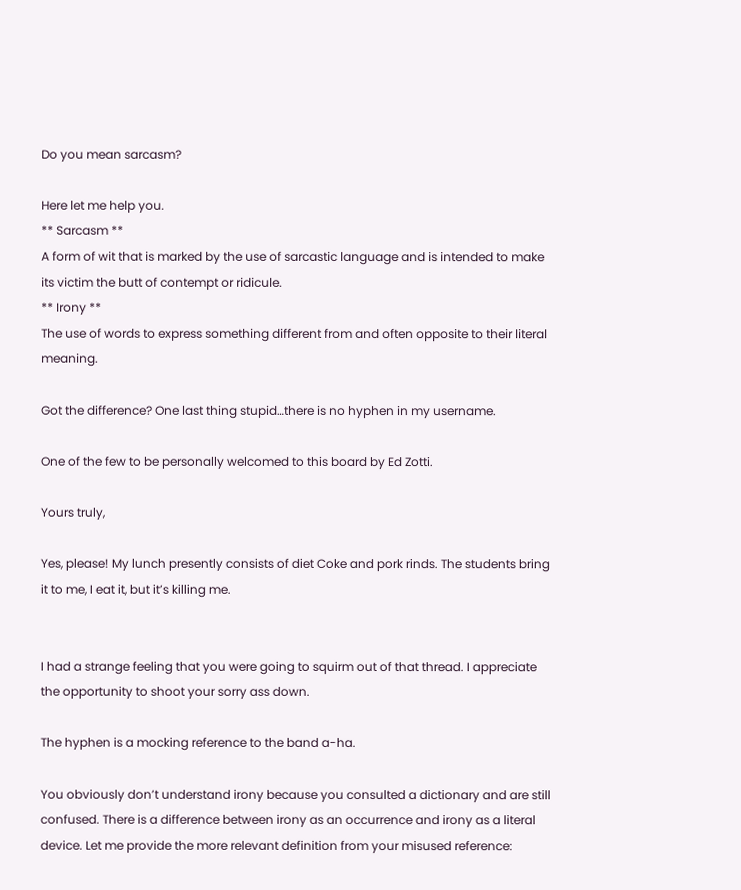Do you mean sarcasm?

Here let me help you.
** Sarcasm **
A form of wit that is marked by the use of sarcastic language and is intended to make its victim the butt of contempt or ridicule.
** Irony **
The use of words to express something different from and often opposite to their literal meaning.

Got the difference? One last thing stupid…there is no hyphen in my username.

One of the few to be personally welcomed to this board by Ed Zotti.

Yours truly,

Yes, please! My lunch presently consists of diet Coke and pork rinds. The students bring it to me, I eat it, but it’s killing me.


I had a strange feeling that you were going to squirm out of that thread. I appreciate the opportunity to shoot your sorry ass down.

The hyphen is a mocking reference to the band a-ha.

You obviously don’t understand irony because you consulted a dictionary and are still confused. There is a difference between irony as an occurrence and irony as a literal device. Let me provide the more relevant definition from your misused reference: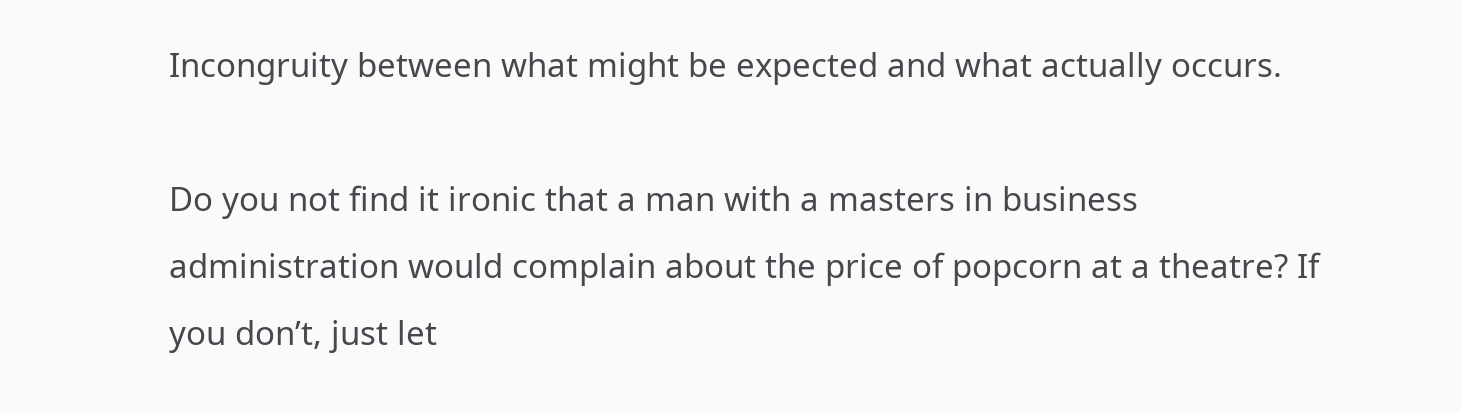Incongruity between what might be expected and what actually occurs.

Do you not find it ironic that a man with a masters in business administration would complain about the price of popcorn at a theatre? If you don’t, just let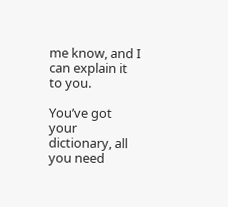me know, and I can explain it to you.

You’ve got your dictionary, all you need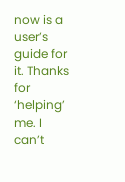now is a user’s guide for it. Thanks for ‘helping’ me. I can’t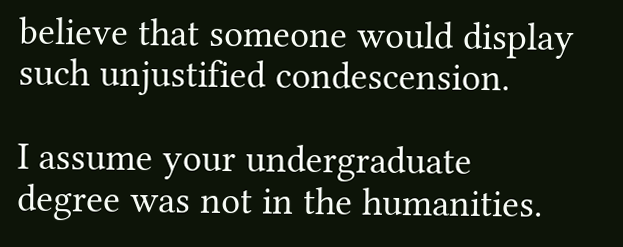believe that someone would display such unjustified condescension.

I assume your undergraduate degree was not in the humanities.